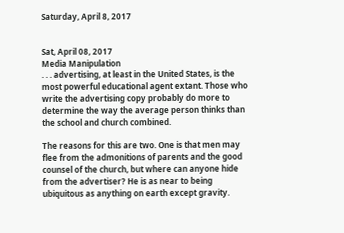Saturday, April 8, 2017


Sat, April 08, 2017
Media Manipulation
. . . advertising, at least in the United States, is the most powerful educational agent extant. Those who write the advertising copy probably do more to determine the way the average person thinks than the school and church combined.

The reasons for this are two. One is that men may flee from the admonitions of parents and the good counsel of the church, but where can anyone hide from the advertiser? He is as near to being ubiquitous as anything on earth except gravity.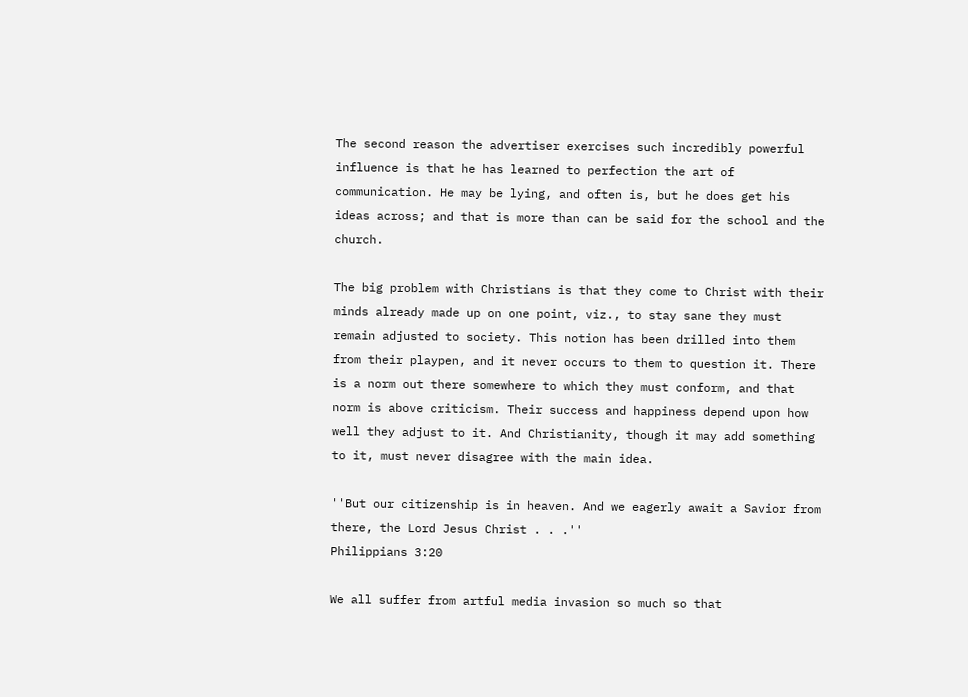The second reason the advertiser exercises such incredibly powerful influence is that he has learned to perfection the art of communication. He may be lying, and often is, but he does get his ideas across; and that is more than can be said for the school and the church.

The big problem with Christians is that they come to Christ with their minds already made up on one point, viz., to stay sane they must remain adjusted to society. This notion has been drilled into them from their playpen, and it never occurs to them to question it. There is a norm out there somewhere to which they must conform, and that norm is above criticism. Their success and happiness depend upon how well they adjust to it. And Christianity, though it may add something to it, must never disagree with the main idea.

''But our citizenship is in heaven. And we eagerly await a Savior from there, the Lord Jesus Christ . . .''
Philippians 3:20

We all suffer from artful media invasion so much so that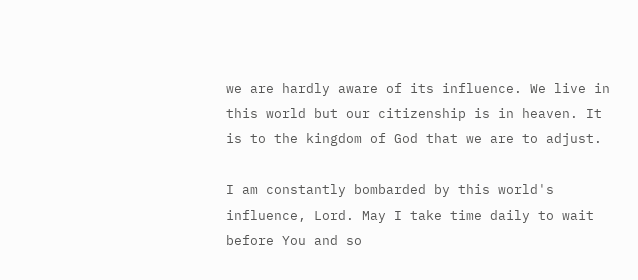we are hardly aware of its influence. We live in this world but our citizenship is in heaven. It is to the kingdom of God that we are to adjust.

I am constantly bombarded by this world's influence, Lord. May I take time daily to wait before You and so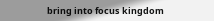bring into focus kingdom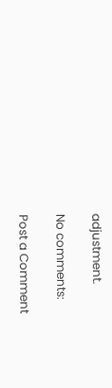adjustment.

No comments:

Post a Comment